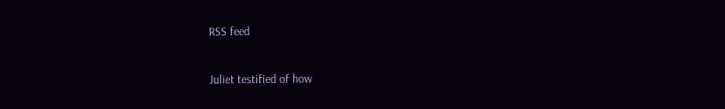RSS feed

Juliet testified of how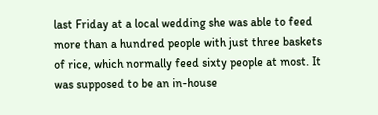last Friday at a local wedding she was able to feed more than a hundred people with just three baskets of rice, which normally feed sixty people at most. It was supposed to be an in-house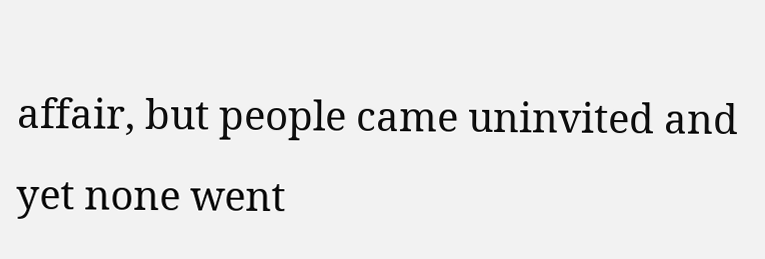affair, but people came uninvited and yet none went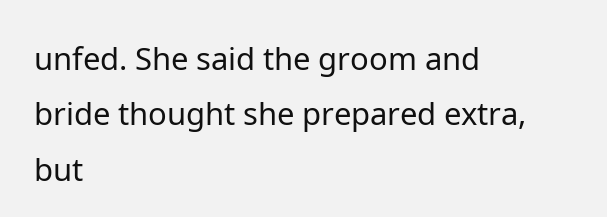unfed. She said the groom and bride thought she prepared extra, but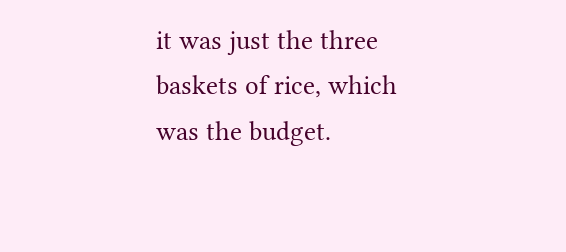it was just the three baskets of rice, which was the budget.